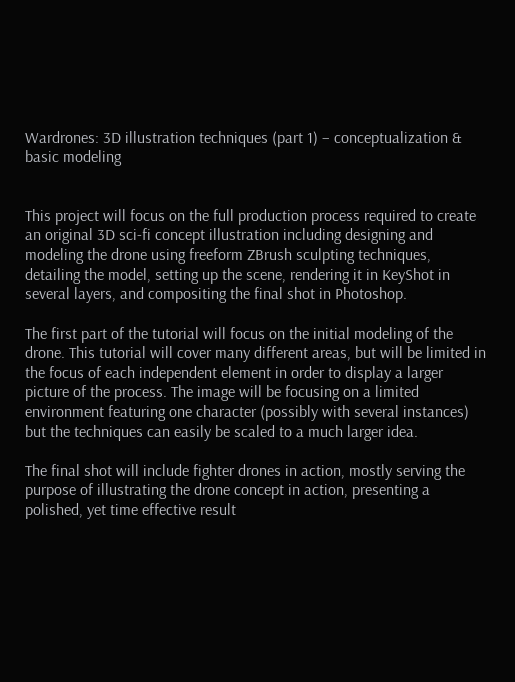Wardrones: 3D illustration techniques (part 1) – conceptualization & basic modeling


This project will focus on the full production process required to create an original 3D sci-fi concept illustration including designing and modeling the drone using freeform ZBrush sculpting techniques, detailing the model, setting up the scene, rendering it in KeyShot in several layers, and compositing the final shot in Photoshop.

The first part of the tutorial will focus on the initial modeling of the drone. This tutorial will cover many different areas, but will be limited in the focus of each independent element in order to display a larger picture of the process. The image will be focusing on a limited environment featuring one character (possibly with several instances) but the techniques can easily be scaled to a much larger idea.

The final shot will include fighter drones in action, mostly serving the purpose of illustrating the drone concept in action, presenting a polished, yet time effective result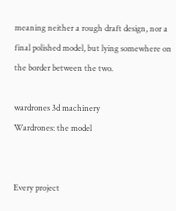meaning neither a rough draft design, nor a final polished model, but lying somewhere on the border between the two.

wardrones 3d machinery
Wardrones: the model


Every project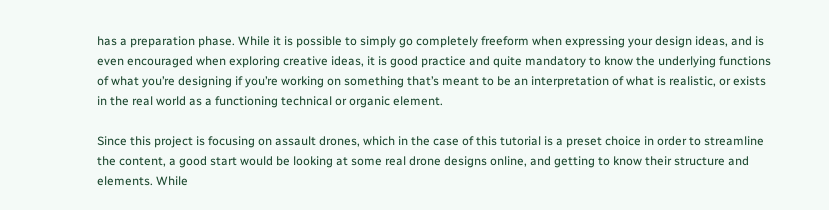has a preparation phase. While it is possible to simply go completely freeform when expressing your design ideas, and is even encouraged when exploring creative ideas, it is good practice and quite mandatory to know the underlying functions of what you’re designing if you’re working on something that’s meant to be an interpretation of what is realistic, or exists in the real world as a functioning technical or organic element.

Since this project is focusing on assault drones, which in the case of this tutorial is a preset choice in order to streamline the content, a good start would be looking at some real drone designs online, and getting to know their structure and elements. While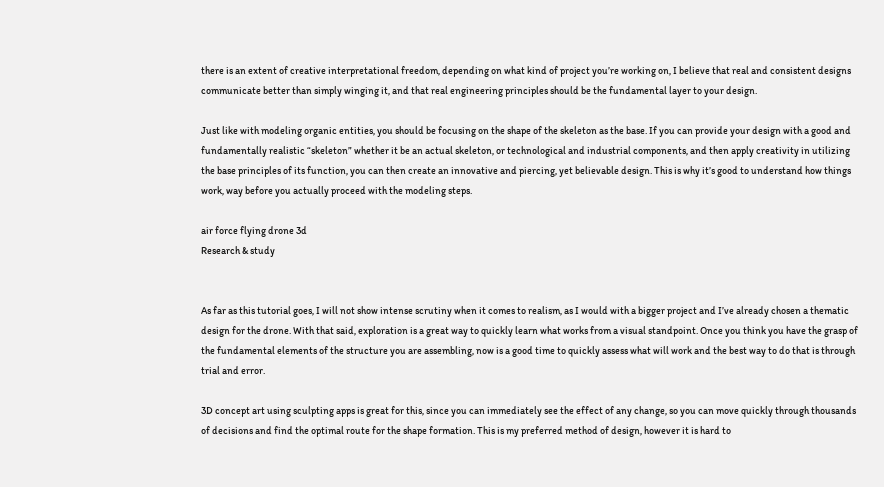there is an extent of creative interpretational freedom, depending on what kind of project you’re working on, I believe that real and consistent designs communicate better than simply winging it, and that real engineering principles should be the fundamental layer to your design.

Just like with modeling organic entities, you should be focusing on the shape of the skeleton as the base. If you can provide your design with a good and fundamentally realistic “skeleton” whether it be an actual skeleton, or technological and industrial components, and then apply creativity in utilizing the base principles of its function, you can then create an innovative and piercing, yet believable design. This is why it’s good to understand how things work, way before you actually proceed with the modeling steps.

air force flying drone 3d
Research & study


As far as this tutorial goes, I will not show intense scrutiny when it comes to realism, as I would with a bigger project and I’ve already chosen a thematic design for the drone. With that said, exploration is a great way to quickly learn what works from a visual standpoint. Once you think you have the grasp of the fundamental elements of the structure you are assembling, now is a good time to quickly assess what will work and the best way to do that is through trial and error.

3D concept art using sculpting apps is great for this, since you can immediately see the effect of any change, so you can move quickly through thousands of decisions and find the optimal route for the shape formation. This is my preferred method of design, however it is hard to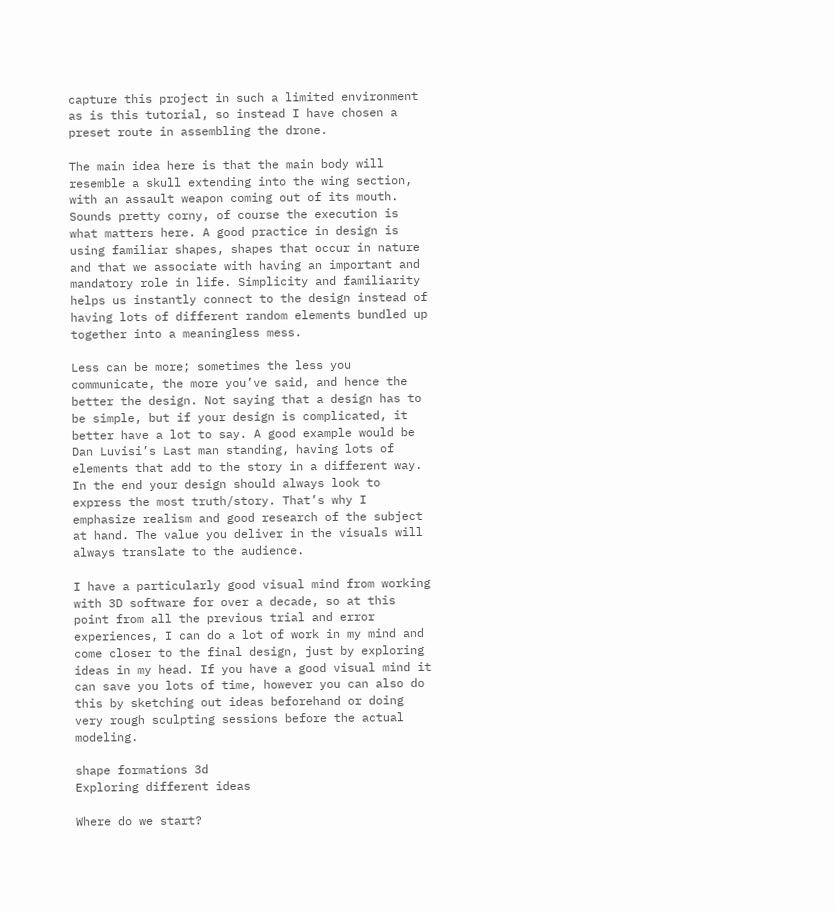capture this project in such a limited environment as is this tutorial, so instead I have chosen a preset route in assembling the drone.

The main idea here is that the main body will resemble a skull extending into the wing section, with an assault weapon coming out of its mouth. Sounds pretty corny, of course the execution is what matters here. A good practice in design is using familiar shapes, shapes that occur in nature and that we associate with having an important and mandatory role in life. Simplicity and familiarity helps us instantly connect to the design instead of having lots of different random elements bundled up together into a meaningless mess.

Less can be more; sometimes the less you communicate, the more you’ve said, and hence the better the design. Not saying that a design has to be simple, but if your design is complicated, it better have a lot to say. A good example would be Dan Luvisi’s Last man standing, having lots of elements that add to the story in a different way. In the end your design should always look to express the most truth/story. That’s why I emphasize realism and good research of the subject at hand. The value you deliver in the visuals will always translate to the audience.

I have a particularly good visual mind from working with 3D software for over a decade, so at this point from all the previous trial and error experiences, I can do a lot of work in my mind and come closer to the final design, just by exploring ideas in my head. If you have a good visual mind it can save you lots of time, however you can also do this by sketching out ideas beforehand or doing very rough sculpting sessions before the actual modeling.

shape formations 3d
Exploring different ideas

Where do we start?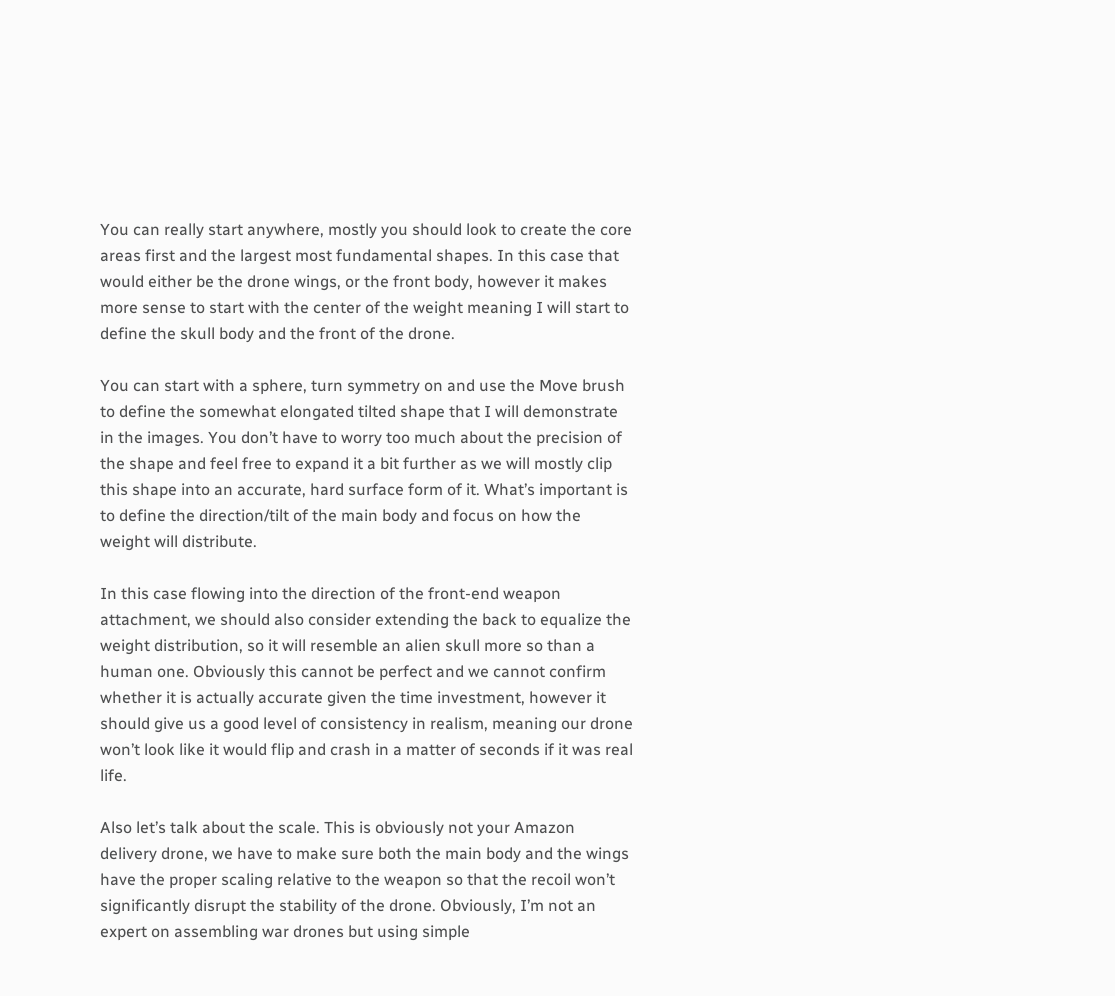You can really start anywhere, mostly you should look to create the core areas first and the largest most fundamental shapes. In this case that would either be the drone wings, or the front body, however it makes more sense to start with the center of the weight meaning I will start to define the skull body and the front of the drone.

You can start with a sphere, turn symmetry on and use the Move brush to define the somewhat elongated tilted shape that I will demonstrate in the images. You don’t have to worry too much about the precision of the shape and feel free to expand it a bit further as we will mostly clip this shape into an accurate, hard surface form of it. What’s important is to define the direction/tilt of the main body and focus on how the weight will distribute.

In this case flowing into the direction of the front-end weapon attachment, we should also consider extending the back to equalize the weight distribution, so it will resemble an alien skull more so than a human one. Obviously this cannot be perfect and we cannot confirm whether it is actually accurate given the time investment, however it should give us a good level of consistency in realism, meaning our drone won’t look like it would flip and crash in a matter of seconds if it was real life.

Also let’s talk about the scale. This is obviously not your Amazon delivery drone, we have to make sure both the main body and the wings have the proper scaling relative to the weapon so that the recoil won’t significantly disrupt the stability of the drone. Obviously, I’m not an expert on assembling war drones but using simple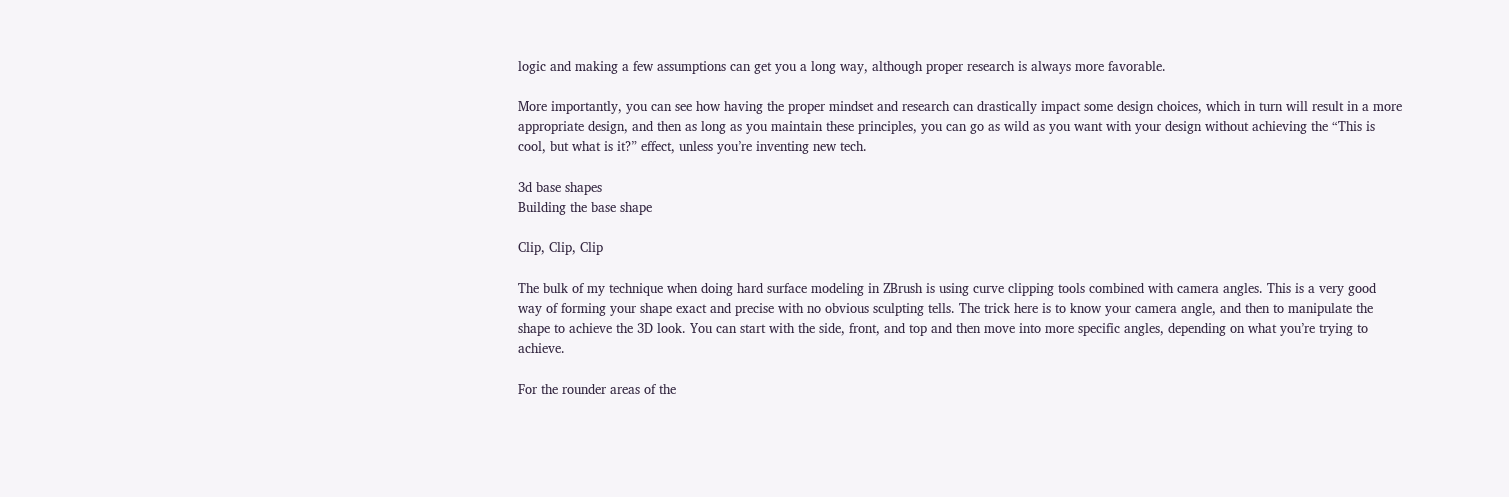logic and making a few assumptions can get you a long way, although proper research is always more favorable.

More importantly, you can see how having the proper mindset and research can drastically impact some design choices, which in turn will result in a more appropriate design, and then as long as you maintain these principles, you can go as wild as you want with your design without achieving the “This is cool, but what is it?” effect, unless you’re inventing new tech.

3d base shapes
Building the base shape

Clip, Clip, Clip

The bulk of my technique when doing hard surface modeling in ZBrush is using curve clipping tools combined with camera angles. This is a very good way of forming your shape exact and precise with no obvious sculpting tells. The trick here is to know your camera angle, and then to manipulate the shape to achieve the 3D look. You can start with the side, front, and top and then move into more specific angles, depending on what you’re trying to achieve.

For the rounder areas of the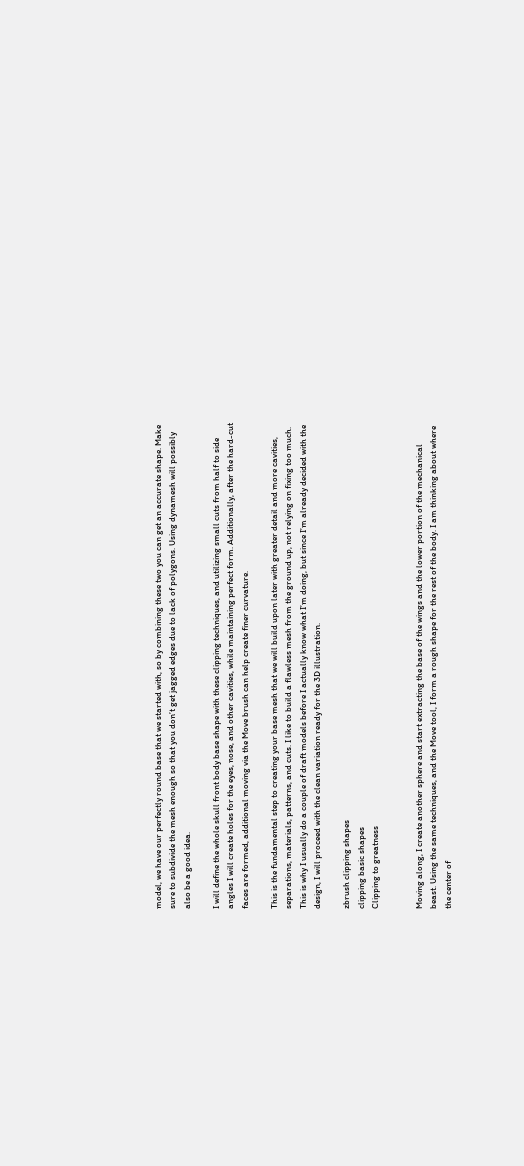model, we have our perfectly round base that we started with, so by combining these two you can get an accurate shape. Make sure to subdivide the mesh enough so that you don’t get jagged edges due to lack of polygons. Using dynamesh will possibly also be a good idea.

I will define the whole skull front body base shape with these clipping techniques, and utilizing small cuts from half to side angles I will create holes for the eyes, nose, and other cavities, while maintaining perfect form. Additionally, after the hard-cut faces are formed, additional moving via the Move brush can help create finer curvature.

This is the fundamental step to creating your base mesh that we will build upon later with greater detail and more cavities, separations, materials, patterns, and cuts. I like to build a flawless mesh from the ground up, not relying on fixing too much. This is why I usually do a couple of draft models before I actually know what I’m doing, but since I’m already decided with the design, I will proceed with the clean variation ready for the 3D illustration.

zbrush clipping shapes
clipping basic shapes
Clipping to greatness


Moving along, I create another sphere and start extracting the base of the wings and the lower portion of the mechanical beast. Using the same techniques, and the Move tool, I form a rough shape for the rest of the body. I am thinking about where the center of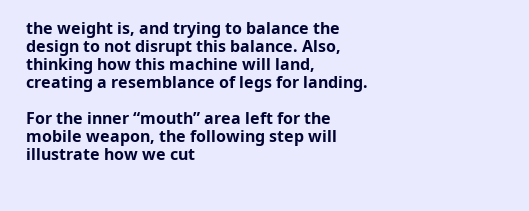the weight is, and trying to balance the design to not disrupt this balance. Also, thinking how this machine will land, creating a resemblance of legs for landing.

For the inner “mouth” area left for the mobile weapon, the following step will illustrate how we cut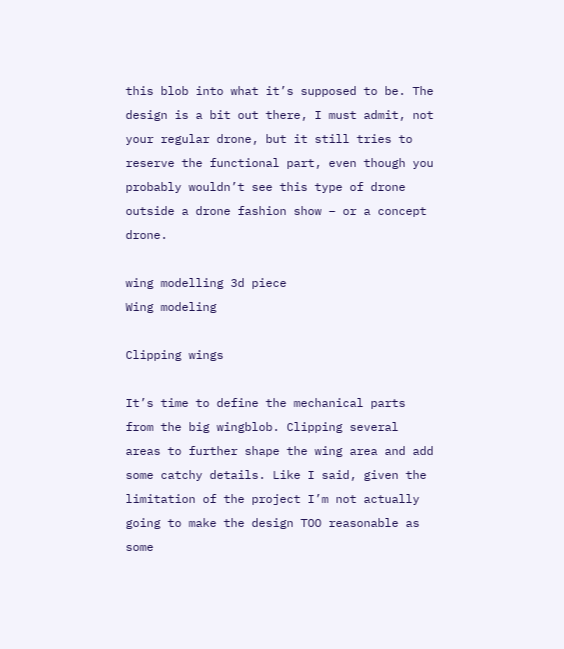this blob into what it’s supposed to be. The design is a bit out there, I must admit, not your regular drone, but it still tries to reserve the functional part, even though you probably wouldn’t see this type of drone outside a drone fashion show – or a concept drone.

wing modelling 3d piece
Wing modeling

Clipping wings

It’s time to define the mechanical parts from the big wingblob. Clipping several areas to further shape the wing area and add some catchy details. Like I said, given the limitation of the project I’m not actually going to make the design TOO reasonable as some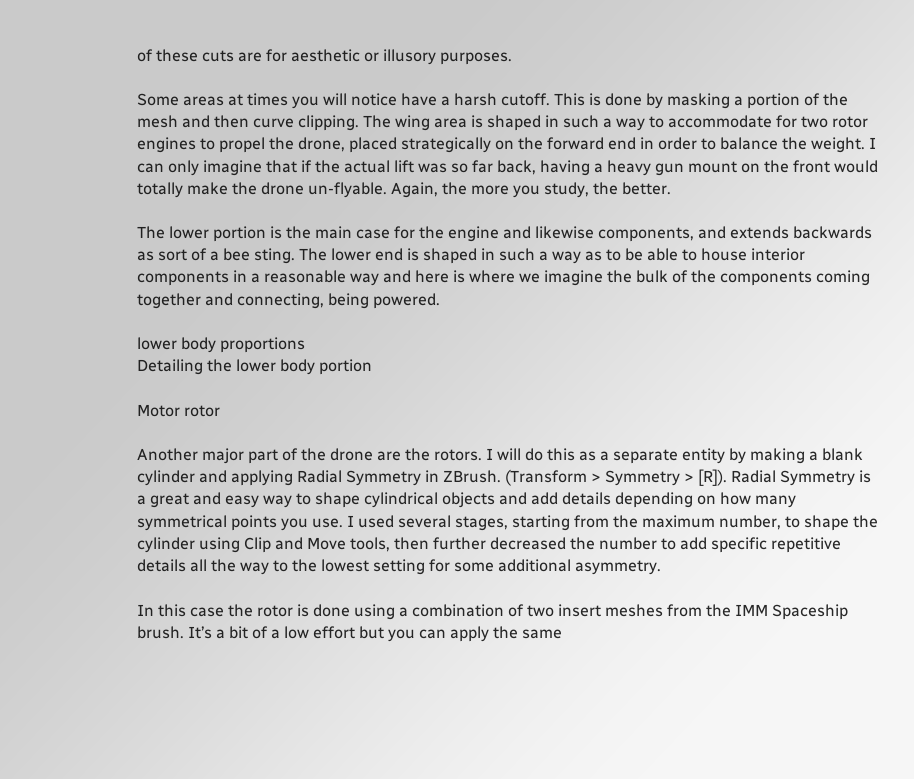of these cuts are for aesthetic or illusory purposes.

Some areas at times you will notice have a harsh cutoff. This is done by masking a portion of the mesh and then curve clipping. The wing area is shaped in such a way to accommodate for two rotor engines to propel the drone, placed strategically on the forward end in order to balance the weight. I can only imagine that if the actual lift was so far back, having a heavy gun mount on the front would totally make the drone un-flyable. Again, the more you study, the better.

The lower portion is the main case for the engine and likewise components, and extends backwards as sort of a bee sting. The lower end is shaped in such a way as to be able to house interior components in a reasonable way and here is where we imagine the bulk of the components coming together and connecting, being powered.

lower body proportions
Detailing the lower body portion

Motor rotor

Another major part of the drone are the rotors. I will do this as a separate entity by making a blank cylinder and applying Radial Symmetry in ZBrush. (Transform > Symmetry > [R]). Radial Symmetry is a great and easy way to shape cylindrical objects and add details depending on how many symmetrical points you use. I used several stages, starting from the maximum number, to shape the cylinder using Clip and Move tools, then further decreased the number to add specific repetitive details all the way to the lowest setting for some additional asymmetry.

In this case the rotor is done using a combination of two insert meshes from the IMM Spaceship brush. It’s a bit of a low effort but you can apply the same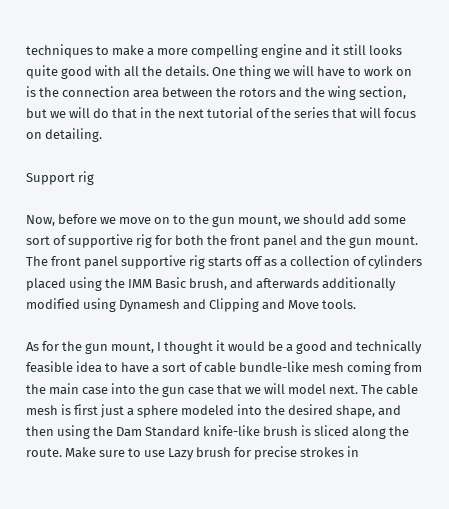techniques to make a more compelling engine and it still looks quite good with all the details. One thing we will have to work on is the connection area between the rotors and the wing section, but we will do that in the next tutorial of the series that will focus on detailing.

Support rig

Now, before we move on to the gun mount, we should add some sort of supportive rig for both the front panel and the gun mount. The front panel supportive rig starts off as a collection of cylinders placed using the IMM Basic brush, and afterwards additionally modified using Dynamesh and Clipping and Move tools.

As for the gun mount, I thought it would be a good and technically feasible idea to have a sort of cable bundle-like mesh coming from the main case into the gun case that we will model next. The cable mesh is first just a sphere modeled into the desired shape, and then using the Dam Standard knife-like brush is sliced along the route. Make sure to use Lazy brush for precise strokes in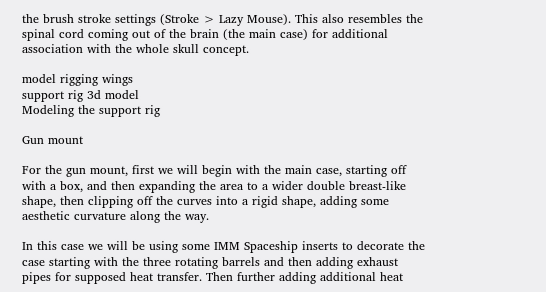the brush stroke settings (Stroke > Lazy Mouse). This also resembles the spinal cord coming out of the brain (the main case) for additional association with the whole skull concept.

model rigging wings
support rig 3d model
Modeling the support rig

Gun mount

For the gun mount, first we will begin with the main case, starting off with a box, and then expanding the area to a wider double breast-like shape, then clipping off the curves into a rigid shape, adding some aesthetic curvature along the way.

In this case we will be using some IMM Spaceship inserts to decorate the case starting with the three rotating barrels and then adding exhaust pipes for supposed heat transfer. Then further adding additional heat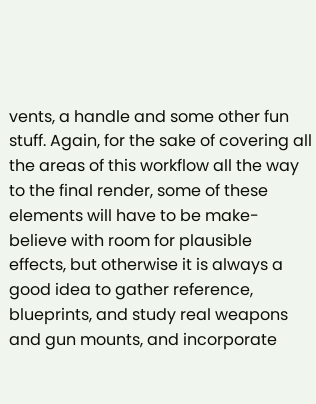vents, a handle and some other fun stuff. Again, for the sake of covering all the areas of this workflow all the way to the final render, some of these elements will have to be make-believe with room for plausible effects, but otherwise it is always a good idea to gather reference, blueprints, and study real weapons and gun mounts, and incorporate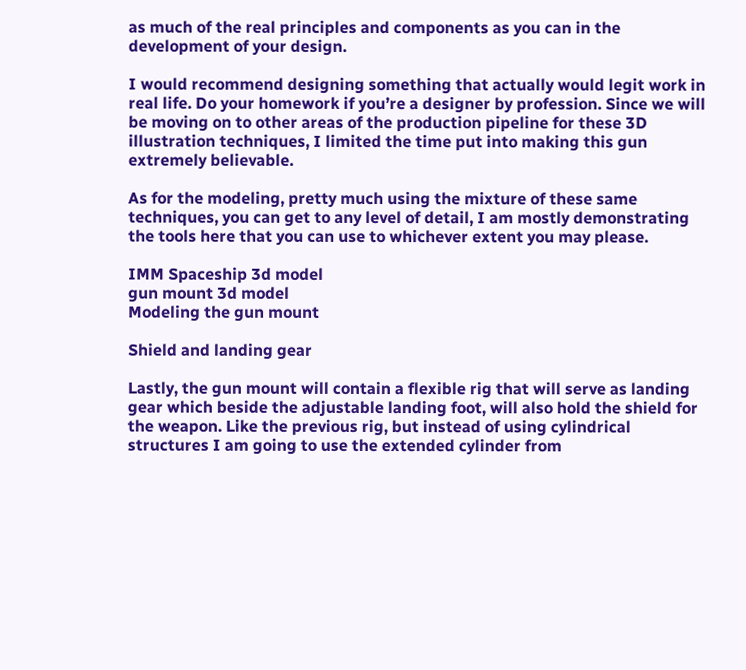as much of the real principles and components as you can in the development of your design.

I would recommend designing something that actually would legit work in real life. Do your homework if you’re a designer by profession. Since we will be moving on to other areas of the production pipeline for these 3D illustration techniques, I limited the time put into making this gun extremely believable.

As for the modeling, pretty much using the mixture of these same techniques, you can get to any level of detail, I am mostly demonstrating the tools here that you can use to whichever extent you may please.

IMM Spaceship 3d model
gun mount 3d model
Modeling the gun mount

Shield and landing gear

Lastly, the gun mount will contain a flexible rig that will serve as landing gear which beside the adjustable landing foot, will also hold the shield for the weapon. Like the previous rig, but instead of using cylindrical structures I am going to use the extended cylinder from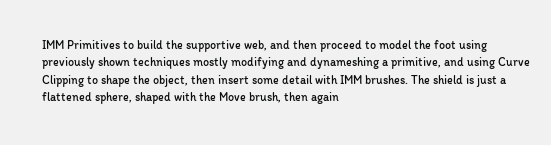IMM Primitives to build the supportive web, and then proceed to model the foot using previously shown techniques mostly modifying and dynameshing a primitive, and using Curve Clipping to shape the object, then insert some detail with IMM brushes. The shield is just a flattened sphere, shaped with the Move brush, then again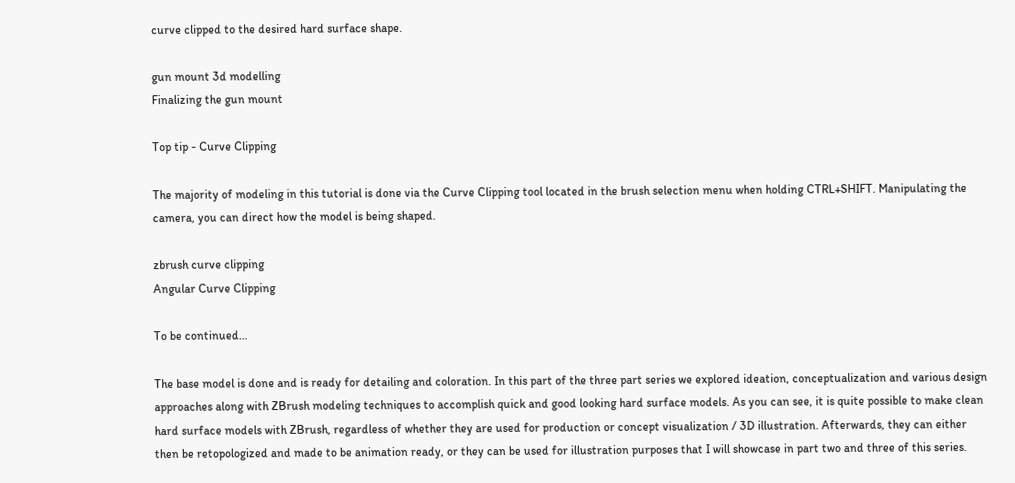curve clipped to the desired hard surface shape.

gun mount 3d modelling
Finalizing the gun mount

Top tip - Curve Clipping

The majority of modeling in this tutorial is done via the Curve Clipping tool located in the brush selection menu when holding CTRL+SHIFT. Manipulating the camera, you can direct how the model is being shaped.

zbrush curve clipping
Angular Curve Clipping

To be continued…

The base model is done and is ready for detailing and coloration. In this part of the three part series we explored ideation, conceptualization and various design approaches along with ZBrush modeling techniques to accomplish quick and good looking hard surface models. As you can see, it is quite possible to make clean hard surface models with ZBrush, regardless of whether they are used for production or concept visualization / 3D illustration. Afterwards, they can either then be retopologized and made to be animation ready, or they can be used for illustration purposes that I will showcase in part two and three of this series.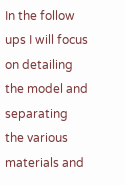In the follow ups I will focus on detailing the model and separating the various materials and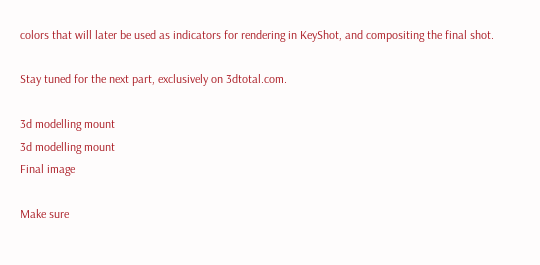colors that will later be used as indicators for rendering in KeyShot, and compositing the final shot.

Stay tuned for the next part, exclusively on 3dtotal.com.

3d modelling mount
3d modelling mount
Final image

Make sure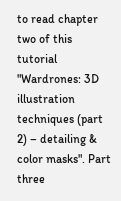to read chapter two of this tutorial "Wardrones: 3D illustration techniques (part 2) – detailing & color masks". Part three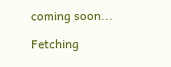coming soon...

Fetching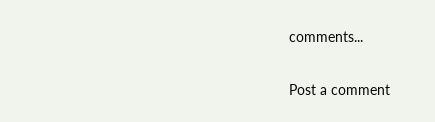comments...

Post a comment